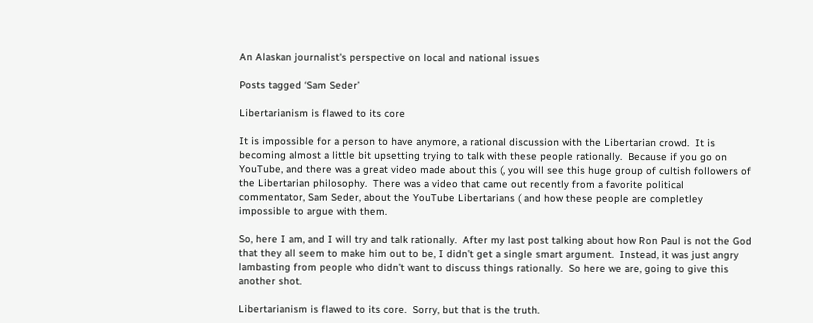An Alaskan journalist's perspective on local and national issues

Posts tagged ‘Sam Seder’

Libertarianism is flawed to its core

It is impossible for a person to have anymore, a rational discussion with the Libertarian crowd.  It is becoming almost a little bit upsetting trying to talk with these people rationally.  Because if you go on YouTube, and there was a great video made about this (, you will see this huge group of cultish followers of the Libertarian philosophy.  There was a video that came out recently from a favorite political commentator, Sam Seder, about the YouTube Libertarians ( and how these people are completley impossible to argue with them.

So, here I am, and I will try and talk rationally.  After my last post talking about how Ron Paul is not the God that they all seem to make him out to be, I didn’t get a single smart argument.  Instead, it was just angry lambasting from people who didn’t want to discuss things rationally.  So here we are, going to give this another shot.

Libertarianism is flawed to its core.  Sorry, but that is the truth.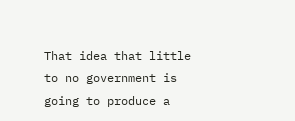That idea that little to no government is going to produce a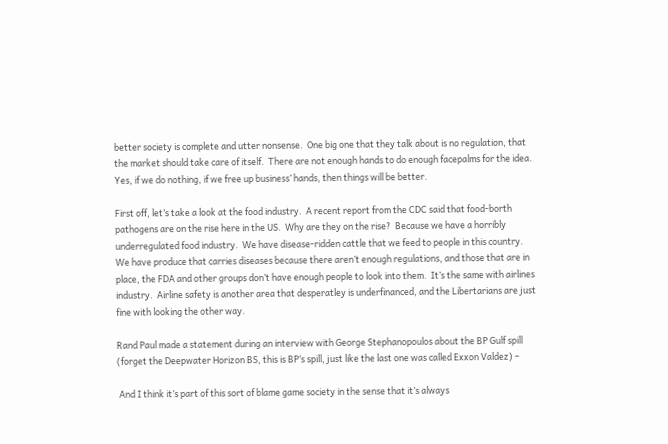better society is complete and utter nonsense.  One big one that they talk about is no regulation, that the market should take care of itself.  There are not enough hands to do enough facepalms for the idea.  Yes, if we do nothing, if we free up business’ hands, then things will be better.

First off, let’s take a look at the food industry.  A recent report from the CDC said that food-borth pathogens are on the rise here in the US.  Why are they on the rise?  Because we have a horribly underregulated food industry.  We have disease-ridden cattle that we feed to people in this country.  We have produce that carries diseases because there aren’t enough regulations, and those that are in place, the FDA and other groups don’t have enough people to look into them.  It’s the same with airlines industry.  Airline safety is another area that desperatley is underfinanced, and the Libertarians are just fine with looking the other way.

Rand Paul made a statement during an interview with George Stephanopoulos about the BP Gulf spill (forget the Deepwater Horizon BS, this is BP’s spill, just like the last one was called Exxon Valdez) –

 And I think it’s part of this sort of blame game society in the sense that it’s always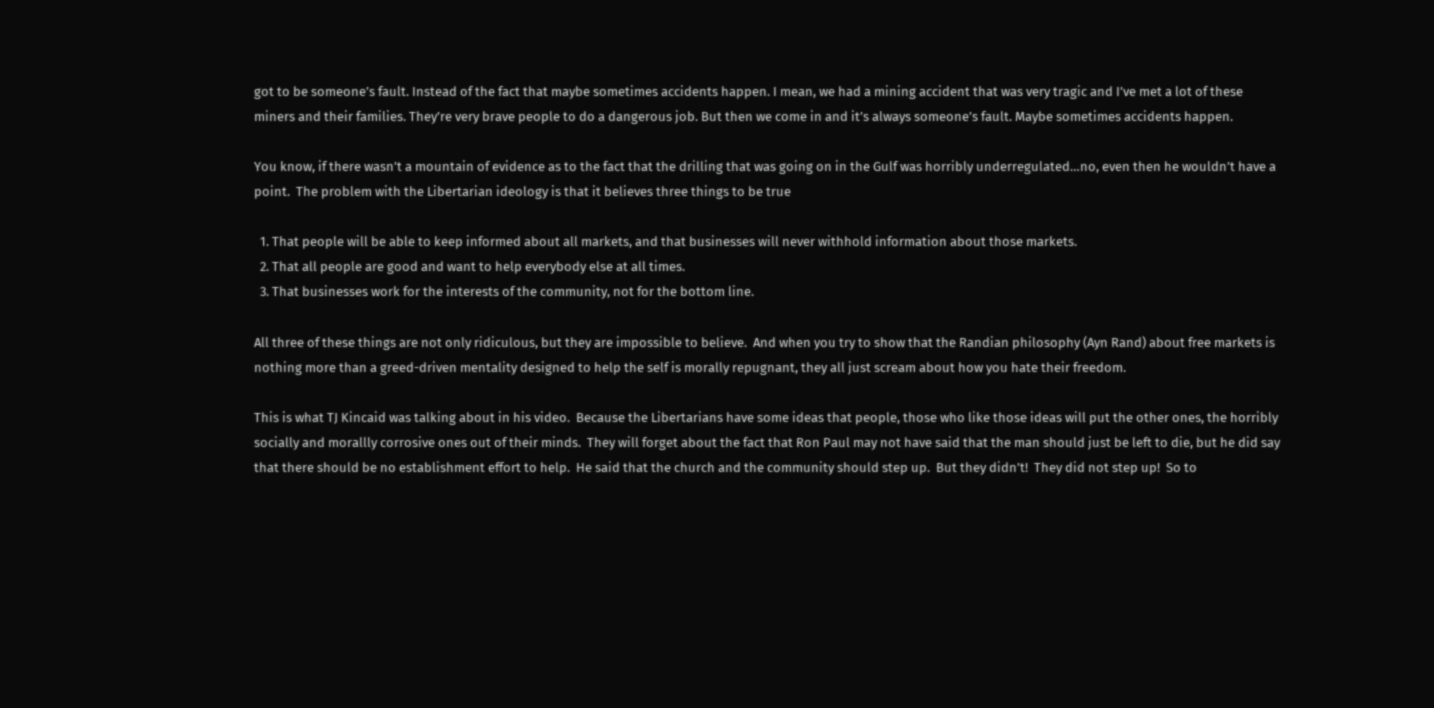got to be someone’s fault. Instead of the fact that maybe sometimes accidents happen. I mean, we had a mining accident that was very tragic and I’ve met a lot of these miners and their families. They’re very brave people to do a dangerous job. But then we come in and it’s always someone’s fault. Maybe sometimes accidents happen.

You know, if there wasn’t a mountain of evidence as to the fact that the drilling that was going on in the Gulf was horribly underregulated…no, even then he wouldn’t have a point.  The problem with the Libertarian ideology is that it believes three things to be true

  1. That people will be able to keep informed about all markets, and that businesses will never withhold information about those markets.
  2. That all people are good and want to help everybody else at all times.
  3. That businesses work for the interests of the community, not for the bottom line.

All three of these things are not only ridiculous, but they are impossible to believe.  And when you try to show that the Randian philosophy (Ayn Rand) about free markets is nothing more than a greed-driven mentality designed to help the self is morally repugnant, they all just scream about how you hate their freedom.

This is what TJ Kincaid was talking about in his video.  Because the Libertarians have some ideas that people, those who like those ideas will put the other ones, the horribly socially and morallly corrosive ones out of their minds.  They will forget about the fact that Ron Paul may not have said that the man should just be left to die, but he did say that there should be no establishment effort to help.  He said that the church and the community should step up.  But they didn’t!  They did not step up!  So to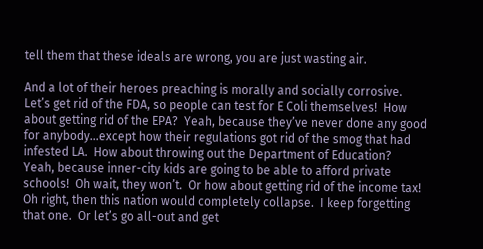tell them that these ideals are wrong, you are just wasting air.

And a lot of their heroes preaching is morally and socially corrosive.  Let’s get rid of the FDA, so people can test for E Coli themselves!  How about getting rid of the EPA?  Yeah, because they’ve never done any good for anybody…except how their regulations got rid of the smog that had infested LA.  How about throwing out the Department of Education?  Yeah, because inner-city kids are going to be able to afford private schools!  Oh wait, they won’t.  Or how about getting rid of the income tax!  Oh right, then this nation would completely collapse.  I keep forgetting that one.  Or let’s go all-out and get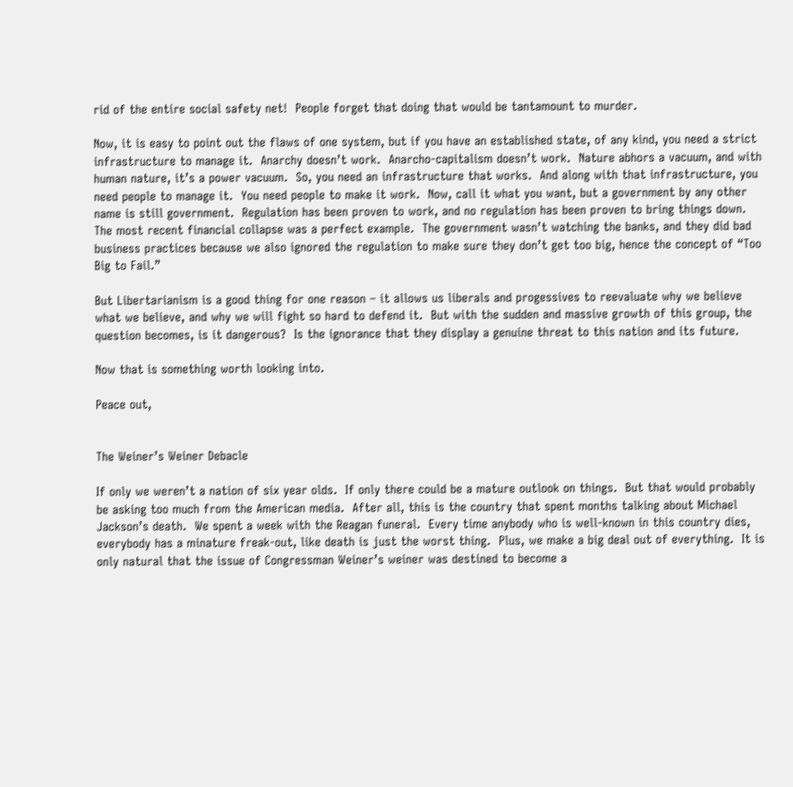rid of the entire social safety net!  People forget that doing that would be tantamount to murder.

Now, it is easy to point out the flaws of one system, but if you have an established state, of any kind, you need a strict infrastructure to manage it.  Anarchy doesn’t work.  Anarcho-capitalism doesn’t work.  Nature abhors a vacuum, and with human nature, it’s a power vacuum.  So, you need an infrastructure that works.  And along with that infrastructure, you need people to manage it.  You need people to make it work.  Now, call it what you want, but a government by any other name is still government.  Regulation has been proven to work, and no regulation has been proven to bring things down.  The most recent financial collapse was a perfect example.  The government wasn’t watching the banks, and they did bad business practices because we also ignored the regulation to make sure they don’t get too big, hence the concept of “Too Big to Fail.”

But Libertarianism is a good thing for one reason – it allows us liberals and progessives to reevaluate why we believe what we believe, and why we will fight so hard to defend it.  But with the sudden and massive growth of this group, the question becomes, is it dangerous?  Is the ignorance that they display a genuine threat to this nation and its future.

Now that is something worth looking into.

Peace out,


The Weiner’s Weiner Debacle

If only we weren’t a nation of six year olds.  If only there could be a mature outlook on things.  But that would probably be asking too much from the American media.  After all, this is the country that spent months talking about Michael Jackson’s death.  We spent a week with the Reagan funeral.  Every time anybody who is well-known in this country dies, everybody has a minature freak-out, like death is just the worst thing.  Plus, we make a big deal out of everything.  It is only natural that the issue of Congressman Weiner’s weiner was destined to become a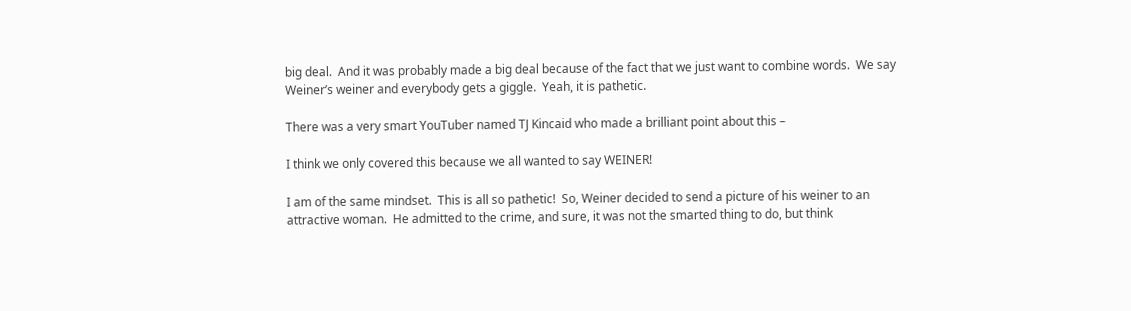big deal.  And it was probably made a big deal because of the fact that we just want to combine words.  We say Weiner’s weiner and everybody gets a giggle.  Yeah, it is pathetic.

There was a very smart YouTuber named TJ Kincaid who made a brilliant point about this –

I think we only covered this because we all wanted to say WEINER!

I am of the same mindset.  This is all so pathetic!  So, Weiner decided to send a picture of his weiner to an attractive woman.  He admitted to the crime, and sure, it was not the smarted thing to do, but think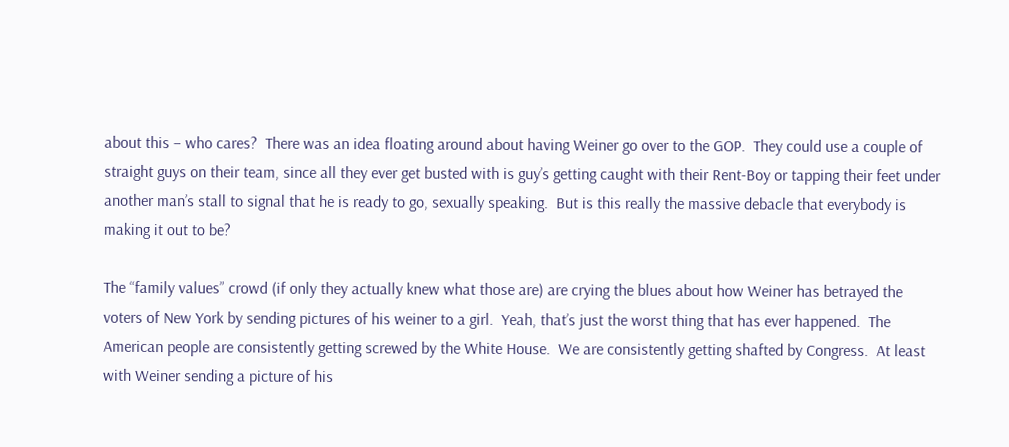about this – who cares?  There was an idea floating around about having Weiner go over to the GOP.  They could use a couple of straight guys on their team, since all they ever get busted with is guy’s getting caught with their Rent-Boy or tapping their feet under another man’s stall to signal that he is ready to go, sexually speaking.  But is this really the massive debacle that everybody is making it out to be?

The “family values” crowd (if only they actually knew what those are) are crying the blues about how Weiner has betrayed the voters of New York by sending pictures of his weiner to a girl.  Yeah, that’s just the worst thing that has ever happened.  The American people are consistently getting screwed by the White House.  We are consistently getting shafted by Congress.  At least with Weiner sending a picture of his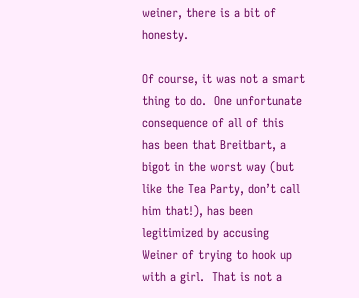weiner, there is a bit of honesty.

Of course, it was not a smart thing to do.  One unfortunate consequence of all of this has been that Breitbart, a bigot in the worst way (but like the Tea Party, don’t call him that!), has been legitimized by accusing Weiner of trying to hook up with a girl.  That is not a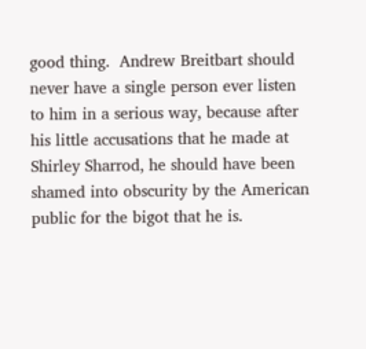good thing.  Andrew Breitbart should never have a single person ever listen to him in a serious way, because after his little accusations that he made at Shirley Sharrod, he should have been shamed into obscurity by the American public for the bigot that he is.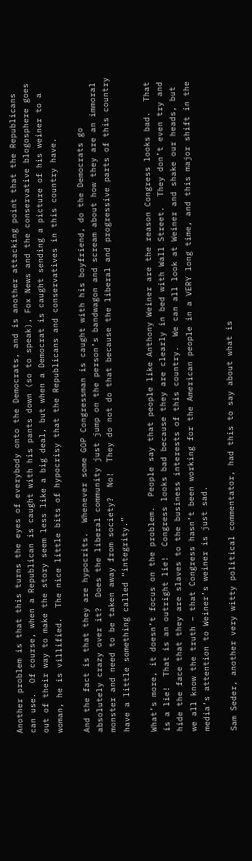Another problem is that this turns the eyes of everybody onto the Democrats, and is another attacking point that the Republicans can use.  Of course, when a Republican is caught with his pants down (so to speak), Fox News and the conservative blogosphere goes out of their way to make the story seem less like a big deal, but when a Democrat is caught sending a picture of his weiner to a woman, he is villified.  The nice little bits of hypocrisy that the Republicans and conservatives in this country have.

And the fact is that they are hypocrits.  Whenever some GOP Congressman is caught with his boyfriend, do the Democrats go absolutely crazy over it?  Does the liberal community just jump on the person’s bandwagon and scream about how they are an immoral monster and need to be taken away from society?  No!  They do not do that because the liberal and progressive parts of this country have a little something called “integrity.”

What’s more, it doesn’t focus on the problem.  People say that people like Anthony Weiner are the reason Congress looks bad.  That is a lie!  That is an outright lie!  Congress looks bad because they are clearly in bed with Wall Street.  They don’t even try and hide the face that they are slaves to the business interests of this country.  We can all look at Weiner and shake our heads, but we all know the truth – that Congress hasn’t been working for the American people in a VERY long time, and this major shift in the media’s attention to Weiner’s weiner is just sad.

Sam Seder, another very witty political commentator, had this to say about what is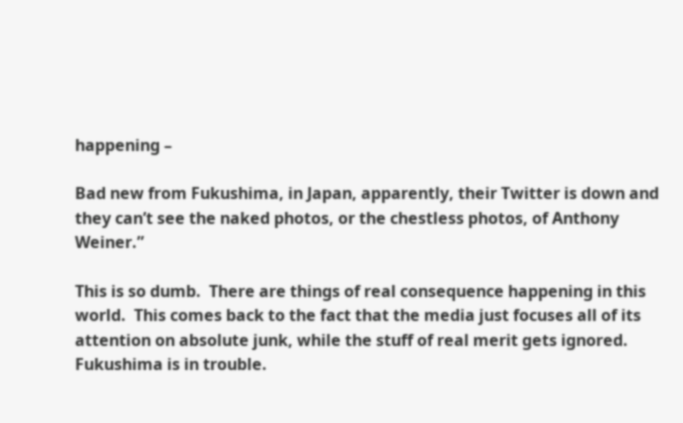happening –

Bad new from Fukushima, in Japan, apparently, their Twitter is down and they can’t see the naked photos, or the chestless photos, of Anthony Weiner.”

This is so dumb.  There are things of real consequence happening in this world.  This comes back to the fact that the media just focuses all of its attention on absolute junk, while the stuff of real merit gets ignored.  Fukushima is in trouble.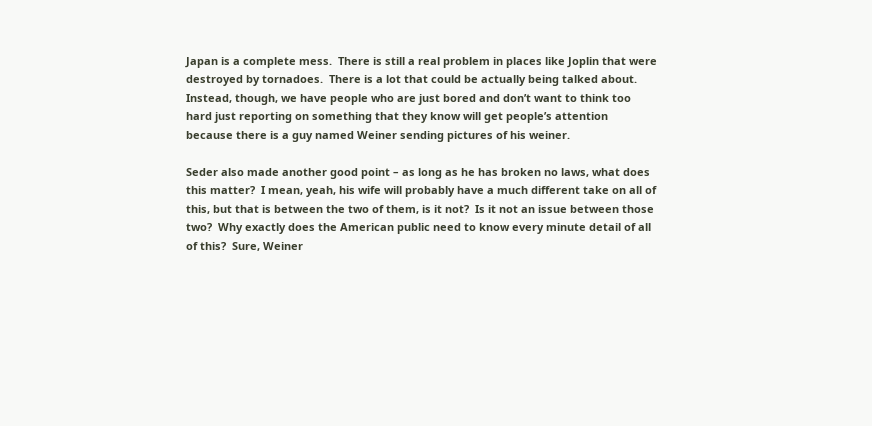Japan is a complete mess.  There is still a real problem in places like Joplin that were destroyed by tornadoes.  There is a lot that could be actually being talked about.  Instead, though, we have people who are just bored and don’t want to think too hard just reporting on something that they know will get people’s attention because there is a guy named Weiner sending pictures of his weiner.

Seder also made another good point – as long as he has broken no laws, what does this matter?  I mean, yeah, his wife will probably have a much different take on all of this, but that is between the two of them, is it not?  Is it not an issue between those two?  Why exactly does the American public need to know every minute detail of all of this?  Sure, Weiner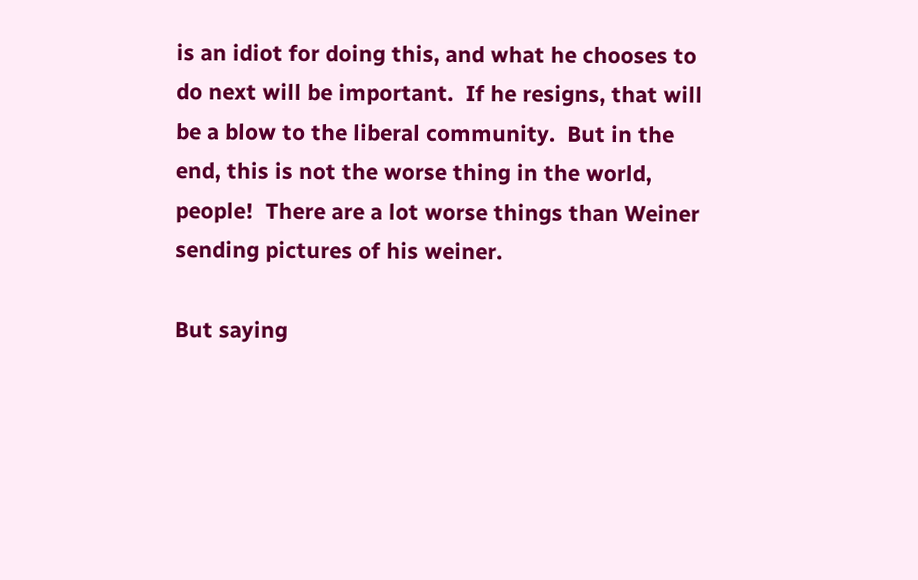is an idiot for doing this, and what he chooses to do next will be important.  If he resigns, that will be a blow to the liberal community.  But in the end, this is not the worse thing in the world, people!  There are a lot worse things than Weiner sending pictures of his weiner.

But saying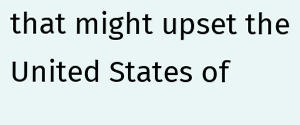that might upset the United States of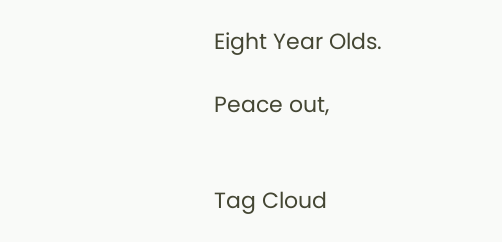Eight Year Olds.

Peace out,


Tag Cloud